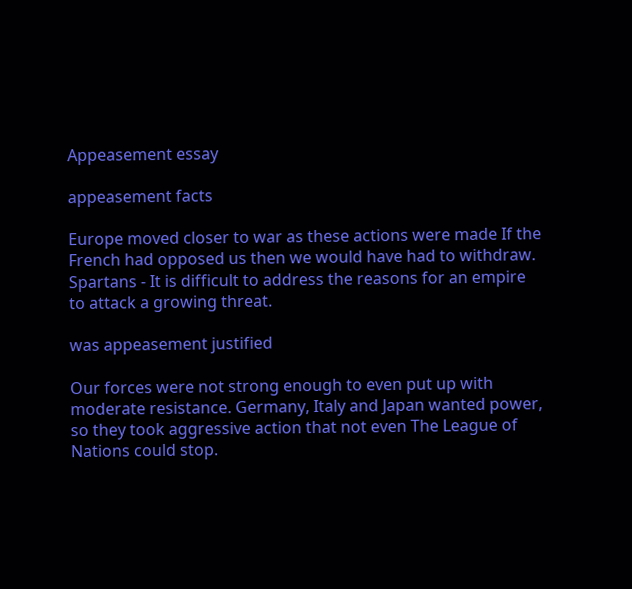Appeasement essay

appeasement facts

Europe moved closer to war as these actions were made If the French had opposed us then we would have had to withdraw. Spartans - It is difficult to address the reasons for an empire to attack a growing threat.

was appeasement justified

Our forces were not strong enough to even put up with moderate resistance. Germany, Italy and Japan wanted power, so they took aggressive action that not even The League of Nations could stop.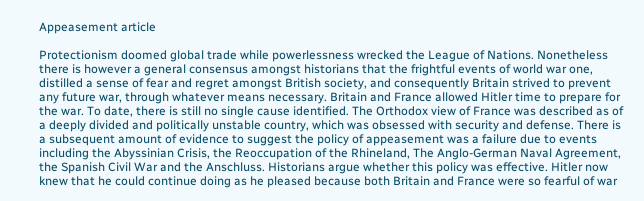Appeasement article

Protectionism doomed global trade while powerlessness wrecked the League of Nations. Nonetheless there is however a general consensus amongst historians that the frightful events of world war one, distilled a sense of fear and regret amongst British society, and consequently Britain strived to prevent any future war, through whatever means necessary. Britain and France allowed Hitler time to prepare for the war. To date, there is still no single cause identified. The Orthodox view of France was described as of a deeply divided and politically unstable country, which was obsessed with security and defense. There is a subsequent amount of evidence to suggest the policy of appeasement was a failure due to events including the Abyssinian Crisis, the Reoccupation of the Rhineland, The Anglo-German Naval Agreement, the Spanish Civil War and the Anschluss. Historians argue whether this policy was effective. Hitler now knew that he could continue doing as he pleased because both Britain and France were so fearful of war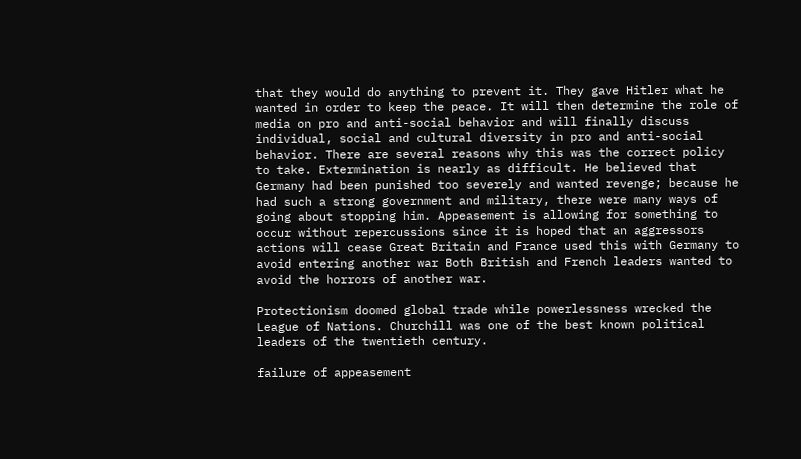that they would do anything to prevent it. They gave Hitler what he wanted in order to keep the peace. It will then determine the role of media on pro and anti-social behavior and will finally discuss individual, social and cultural diversity in pro and anti-social behavior. There are several reasons why this was the correct policy to take. Extermination is nearly as difficult. He believed that Germany had been punished too severely and wanted revenge; because he had such a strong government and military, there were many ways of going about stopping him. Appeasement is allowing for something to occur without repercussions since it is hoped that an aggressors actions will cease Great Britain and France used this with Germany to avoid entering another war Both British and French leaders wanted to avoid the horrors of another war.

Protectionism doomed global trade while powerlessness wrecked the League of Nations. Churchill was one of the best known political leaders of the twentieth century.

failure of appeasement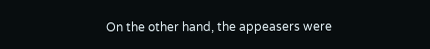On the other hand, the appeasers were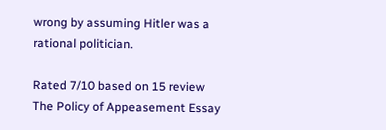wrong by assuming Hitler was a rational politician.

Rated 7/10 based on 15 review
The Policy of Appeasement Essay